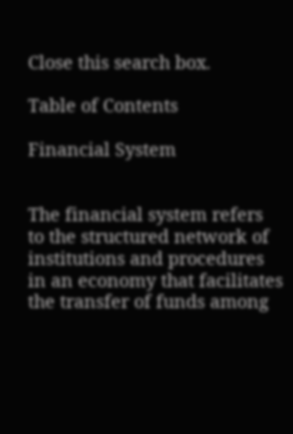Close this search box.

Table of Contents

Financial System


The financial system refers to the structured network of institutions and procedures in an economy that facilitates the transfer of funds among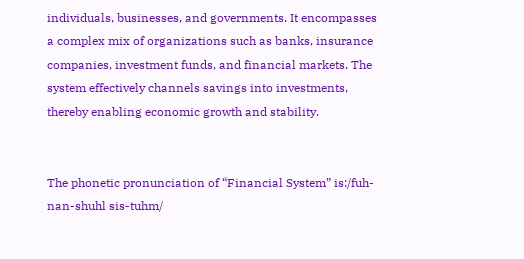individuals, businesses, and governments. It encompasses a complex mix of organizations such as banks, insurance companies, investment funds, and financial markets. The system effectively channels savings into investments, thereby enabling economic growth and stability.


The phonetic pronunciation of “Financial System” is:/fuh-nan-shuhl sis-tuhm/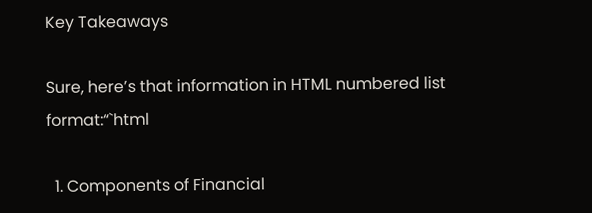Key Takeaways

Sure, here’s that information in HTML numbered list format:“`html

  1. Components of Financial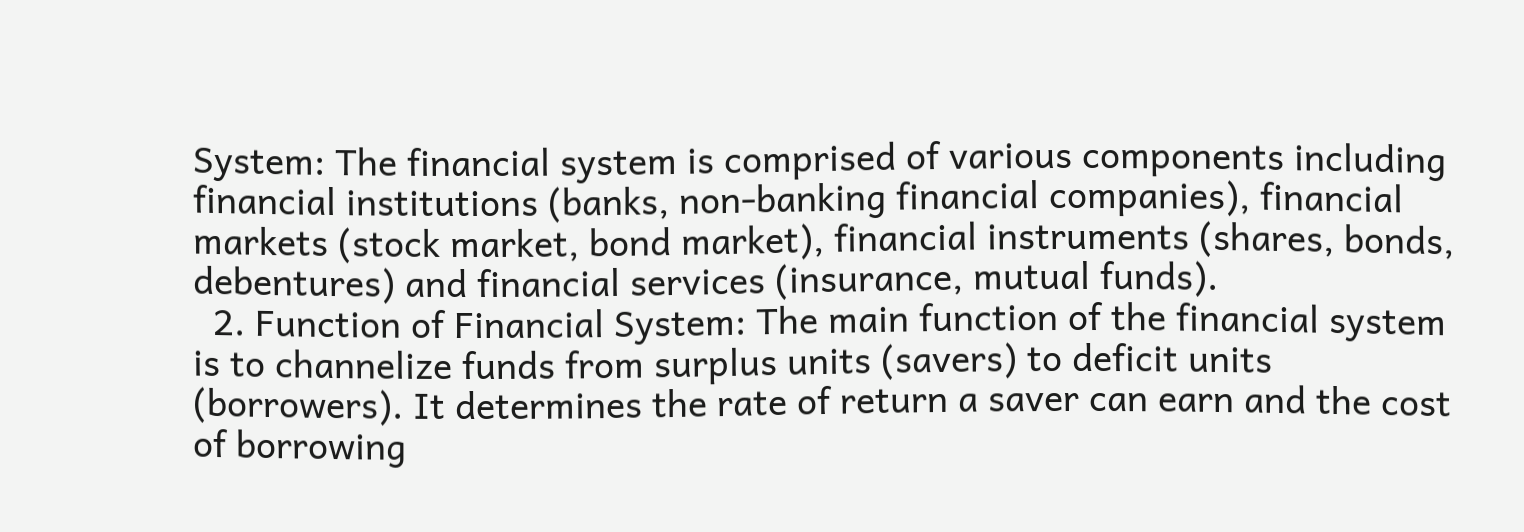System: The financial system is comprised of various components including financial institutions (banks, non-banking financial companies), financial markets (stock market, bond market), financial instruments (shares, bonds, debentures) and financial services (insurance, mutual funds).
  2. Function of Financial System: The main function of the financial system is to channelize funds from surplus units (savers) to deficit units (borrowers). It determines the rate of return a saver can earn and the cost of borrowing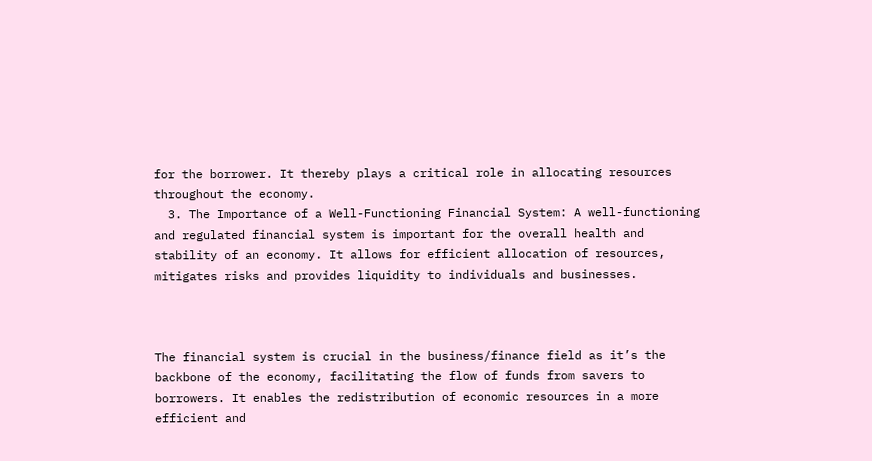for the borrower. It thereby plays a critical role in allocating resources throughout the economy.
  3. The Importance of a Well-Functioning Financial System: A well-functioning and regulated financial system is important for the overall health and stability of an economy. It allows for efficient allocation of resources, mitigates risks and provides liquidity to individuals and businesses.



The financial system is crucial in the business/finance field as it’s the backbone of the economy, facilitating the flow of funds from savers to borrowers. It enables the redistribution of economic resources in a more efficient and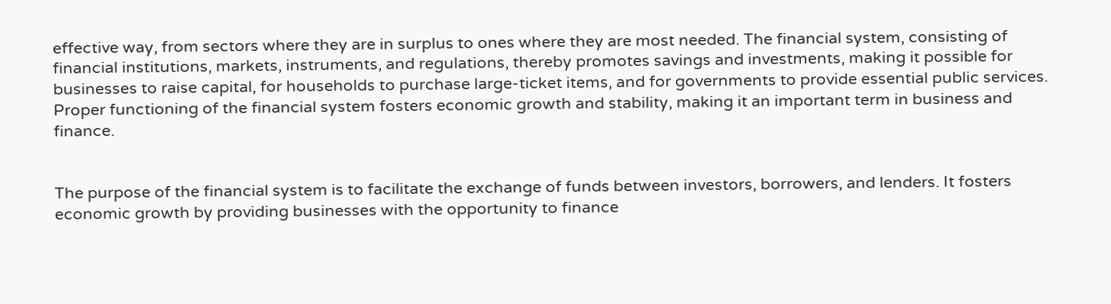effective way, from sectors where they are in surplus to ones where they are most needed. The financial system, consisting of financial institutions, markets, instruments, and regulations, thereby promotes savings and investments, making it possible for businesses to raise capital, for households to purchase large-ticket items, and for governments to provide essential public services. Proper functioning of the financial system fosters economic growth and stability, making it an important term in business and finance.


The purpose of the financial system is to facilitate the exchange of funds between investors, borrowers, and lenders. It fosters economic growth by providing businesses with the opportunity to finance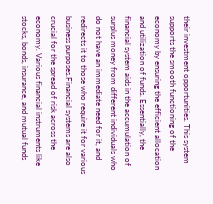their investment opportunities. This system supports the smooth functioning of the economy by ensuring the efficient allocation and utilization of funds. Essentially, the financial system aids in the accumulation of surplus money from different individuals who do not have an immediate need for it, and redirects it to those who require it for various business purposes.Financial systems are also crucial for the spread of risk across the economy. Various financial instruments like stocks, bonds, insurance, and mutual funds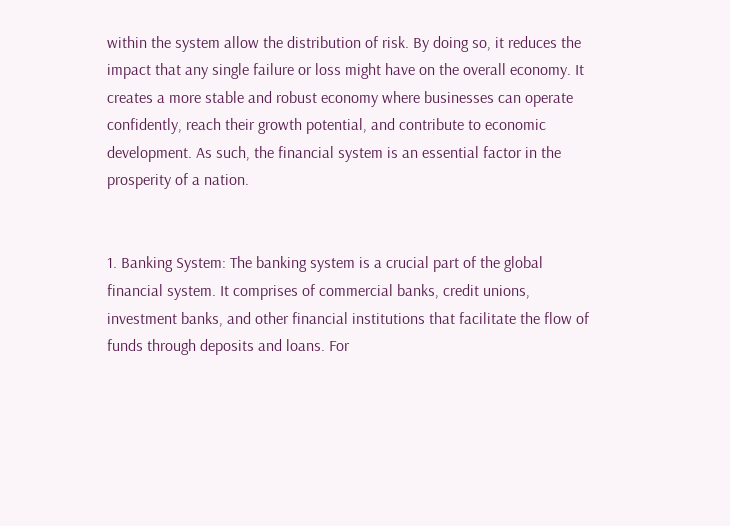within the system allow the distribution of risk. By doing so, it reduces the impact that any single failure or loss might have on the overall economy. It creates a more stable and robust economy where businesses can operate confidently, reach their growth potential, and contribute to economic development. As such, the financial system is an essential factor in the prosperity of a nation.


1. Banking System: The banking system is a crucial part of the global financial system. It comprises of commercial banks, credit unions, investment banks, and other financial institutions that facilitate the flow of funds through deposits and loans. For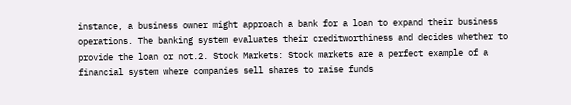instance, a business owner might approach a bank for a loan to expand their business operations. The banking system evaluates their creditworthiness and decides whether to provide the loan or not.2. Stock Markets: Stock markets are a perfect example of a financial system where companies sell shares to raise funds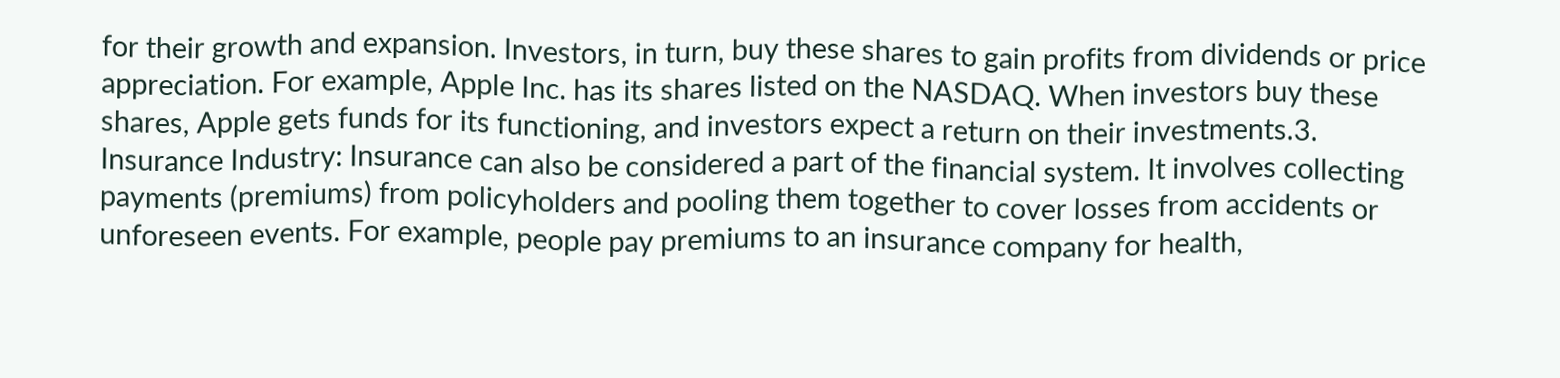for their growth and expansion. Investors, in turn, buy these shares to gain profits from dividends or price appreciation. For example, Apple Inc. has its shares listed on the NASDAQ. When investors buy these shares, Apple gets funds for its functioning, and investors expect a return on their investments.3. Insurance Industry: Insurance can also be considered a part of the financial system. It involves collecting payments (premiums) from policyholders and pooling them together to cover losses from accidents or unforeseen events. For example, people pay premiums to an insurance company for health,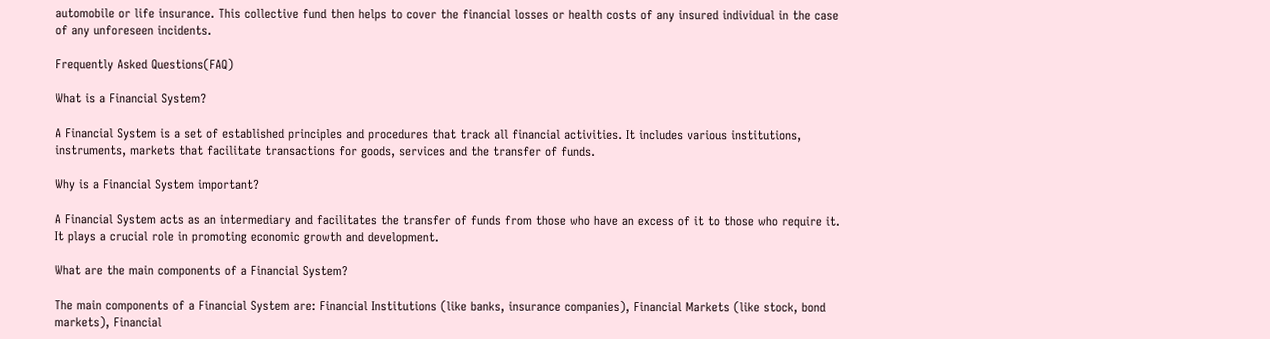automobile or life insurance. This collective fund then helps to cover the financial losses or health costs of any insured individual in the case of any unforeseen incidents.

Frequently Asked Questions(FAQ)

What is a Financial System?

A Financial System is a set of established principles and procedures that track all financial activities. It includes various institutions, instruments, markets that facilitate transactions for goods, services and the transfer of funds.

Why is a Financial System important?

A Financial System acts as an intermediary and facilitates the transfer of funds from those who have an excess of it to those who require it. It plays a crucial role in promoting economic growth and development.

What are the main components of a Financial System?

The main components of a Financial System are: Financial Institutions (like banks, insurance companies), Financial Markets (like stock, bond markets), Financial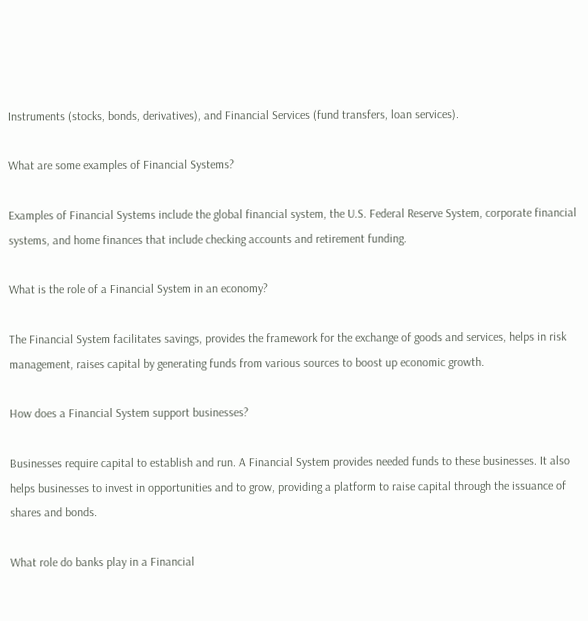Instruments (stocks, bonds, derivatives), and Financial Services (fund transfers, loan services).

What are some examples of Financial Systems?

Examples of Financial Systems include the global financial system, the U.S. Federal Reserve System, corporate financial systems, and home finances that include checking accounts and retirement funding.

What is the role of a Financial System in an economy?

The Financial System facilitates savings, provides the framework for the exchange of goods and services, helps in risk management, raises capital by generating funds from various sources to boost up economic growth.

How does a Financial System support businesses?

Businesses require capital to establish and run. A Financial System provides needed funds to these businesses. It also helps businesses to invest in opportunities and to grow, providing a platform to raise capital through the issuance of shares and bonds.

What role do banks play in a Financial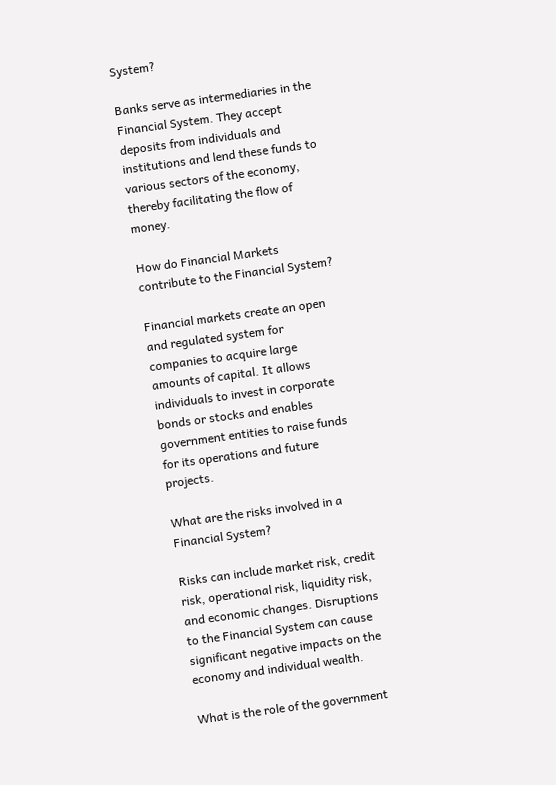System?

Banks serve as intermediaries in the Financial System. They accept deposits from individuals and institutions and lend these funds to various sectors of the economy, thereby facilitating the flow of money.

How do Financial Markets contribute to the Financial System?

Financial markets create an open and regulated system for companies to acquire large amounts of capital. It allows individuals to invest in corporate bonds or stocks and enables government entities to raise funds for its operations and future projects.

What are the risks involved in a Financial System?

Risks can include market risk, credit risk, operational risk, liquidity risk, and economic changes. Disruptions to the Financial System can cause significant negative impacts on the economy and individual wealth.

What is the role of the government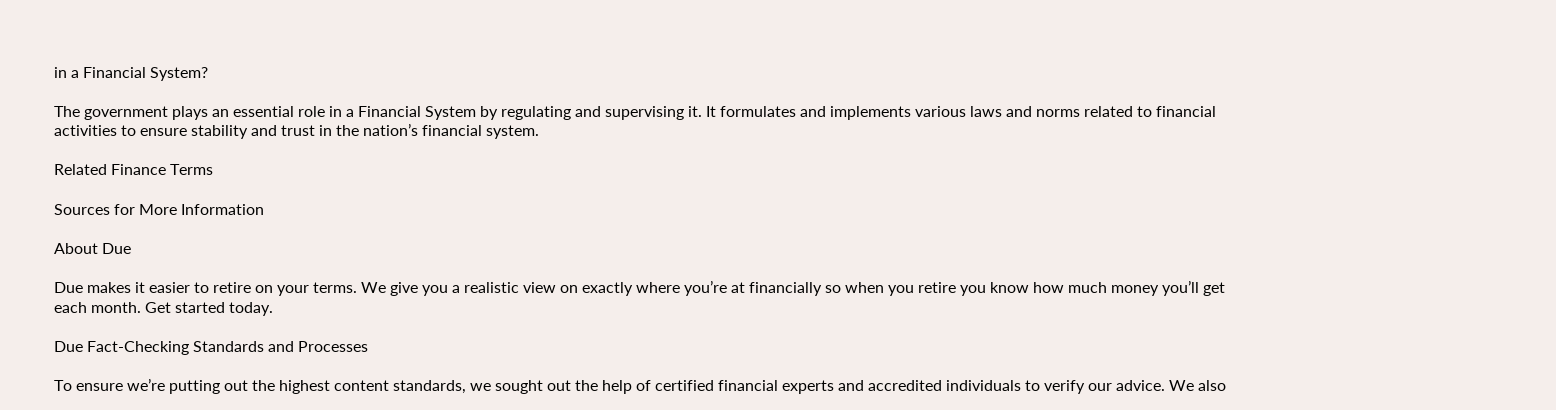in a Financial System?

The government plays an essential role in a Financial System by regulating and supervising it. It formulates and implements various laws and norms related to financial activities to ensure stability and trust in the nation’s financial system.

Related Finance Terms

Sources for More Information

About Due

Due makes it easier to retire on your terms. We give you a realistic view on exactly where you’re at financially so when you retire you know how much money you’ll get each month. Get started today.

Due Fact-Checking Standards and Processes

To ensure we’re putting out the highest content standards, we sought out the help of certified financial experts and accredited individuals to verify our advice. We also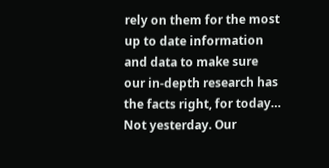rely on them for the most up to date information and data to make sure our in-depth research has the facts right, for today… Not yesterday. Our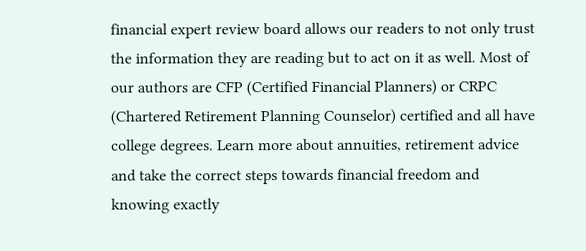financial expert review board allows our readers to not only trust the information they are reading but to act on it as well. Most of our authors are CFP (Certified Financial Planners) or CRPC (Chartered Retirement Planning Counselor) certified and all have college degrees. Learn more about annuities, retirement advice and take the correct steps towards financial freedom and knowing exactly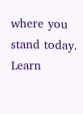where you stand today. Learn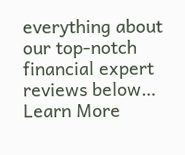everything about our top-notch financial expert reviews below… Learn More